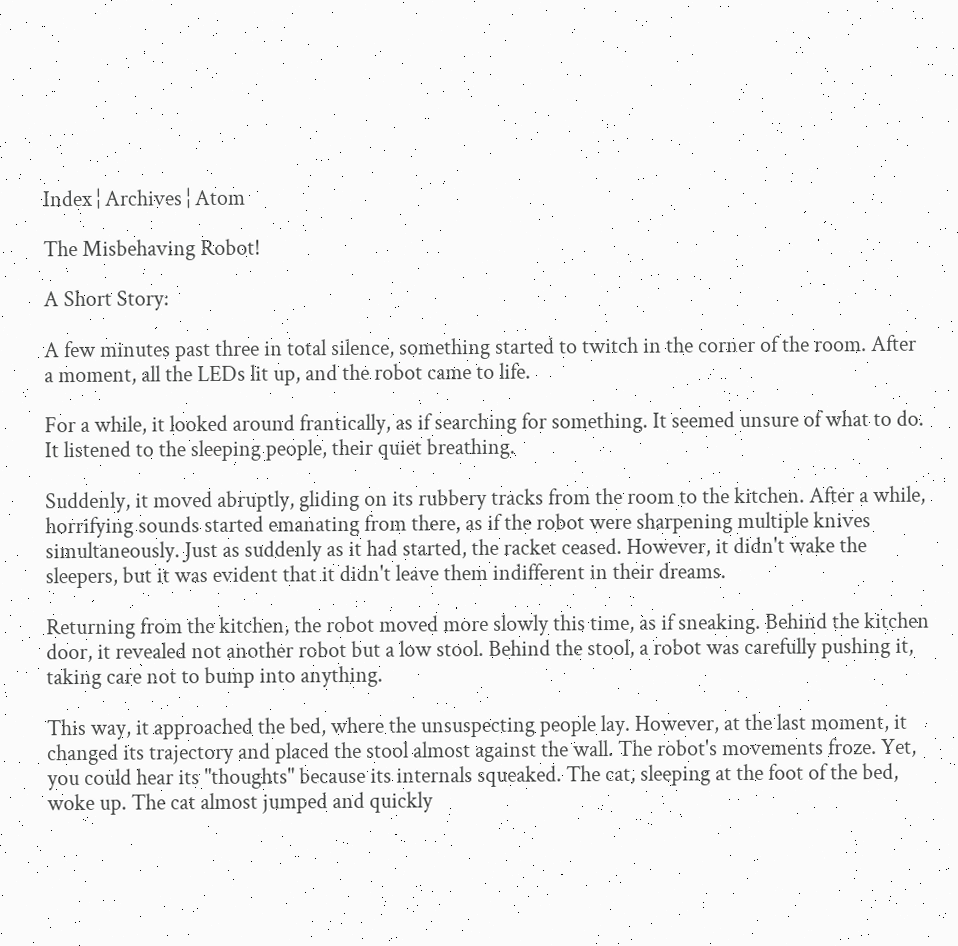Index ¦ Archives ¦ Atom

The Misbehaving Robot!

A Short Story:

A few minutes past three in total silence, something started to twitch in the corner of the room. After a moment, all the LEDs lit up, and the robot came to life.

For a while, it looked around frantically, as if searching for something. It seemed unsure of what to do. It listened to the sleeping people, their quiet breathing.

Suddenly, it moved abruptly, gliding on its rubbery tracks from the room to the kitchen. After a while, horrifying sounds started emanating from there, as if the robot were sharpening multiple knives simultaneously. Just as suddenly as it had started, the racket ceased. However, it didn't wake the sleepers, but it was evident that it didn't leave them indifferent in their dreams.

Returning from the kitchen, the robot moved more slowly this time, as if sneaking. Behind the kitchen door, it revealed not another robot but a low stool. Behind the stool, a robot was carefully pushing it, taking care not to bump into anything.

This way, it approached the bed, where the unsuspecting people lay. However, at the last moment, it changed its trajectory and placed the stool almost against the wall. The robot's movements froze. Yet, you could hear its "thoughts" because its internals squeaked. The cat, sleeping at the foot of the bed, woke up. The cat almost jumped and quickly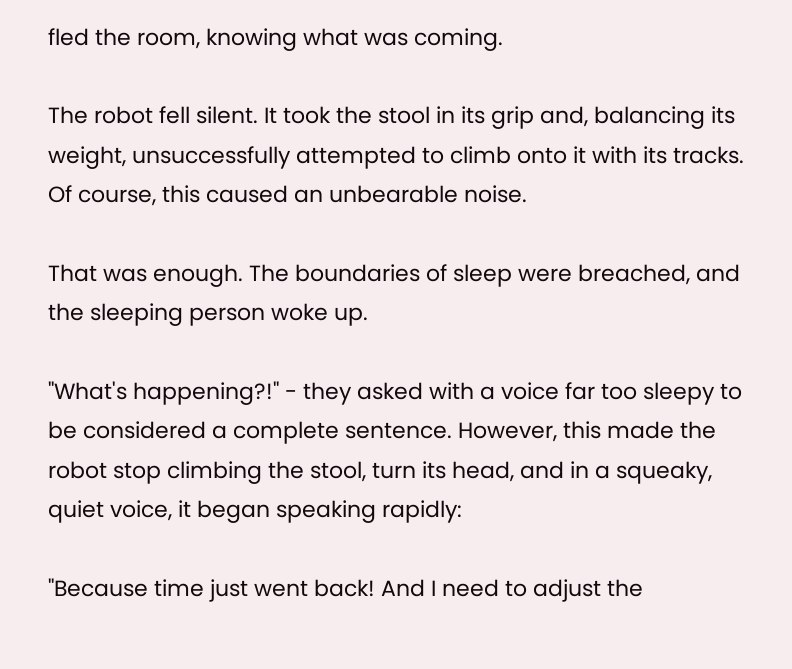fled the room, knowing what was coming.

The robot fell silent. It took the stool in its grip and, balancing its weight, unsuccessfully attempted to climb onto it with its tracks. Of course, this caused an unbearable noise.

That was enough. The boundaries of sleep were breached, and the sleeping person woke up.

"What's happening?!" - they asked with a voice far too sleepy to be considered a complete sentence. However, this made the robot stop climbing the stool, turn its head, and in a squeaky, quiet voice, it began speaking rapidly:

"Because time just went back! And I need to adjust the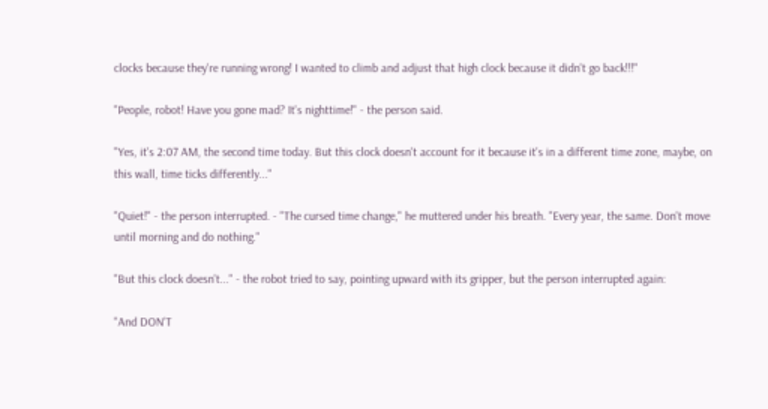clocks because they're running wrong! I wanted to climb and adjust that high clock because it didn't go back!!!"

"People, robot! Have you gone mad? It's nighttime!" - the person said.

"Yes, it's 2:07 AM, the second time today. But this clock doesn't account for it because it's in a different time zone, maybe, on this wall, time ticks differently..."

"Quiet!" - the person interrupted. - "The cursed time change," he muttered under his breath. "Every year, the same. Don't move until morning and do nothing."

"But this clock doesn't..." - the robot tried to say, pointing upward with its gripper, but the person interrupted again:

"And DON'T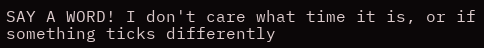SAY A WORD! I don't care what time it is, or if something ticks differently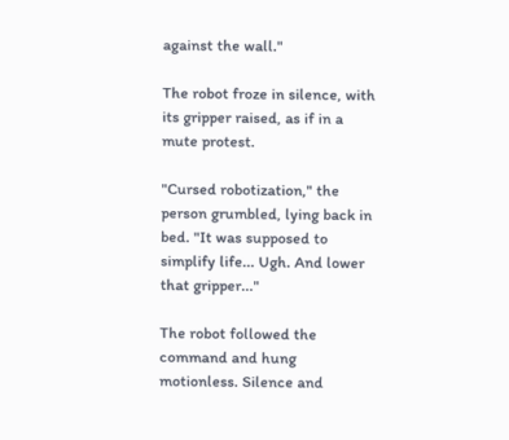against the wall."

The robot froze in silence, with its gripper raised, as if in a mute protest.

"Cursed robotization," the person grumbled, lying back in bed. "It was supposed to simplify life... Ugh. And lower that gripper..."

The robot followed the command and hung motionless. Silence and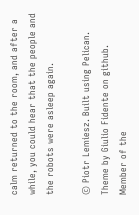calm returned to the room, and after a while, you could hear that the people and the robots were asleep again.

© Piotr Lemiesz. Built using Pelican. Theme by Giulio Fidente on github. Member of the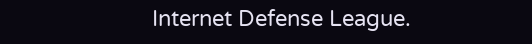Internet Defense League.